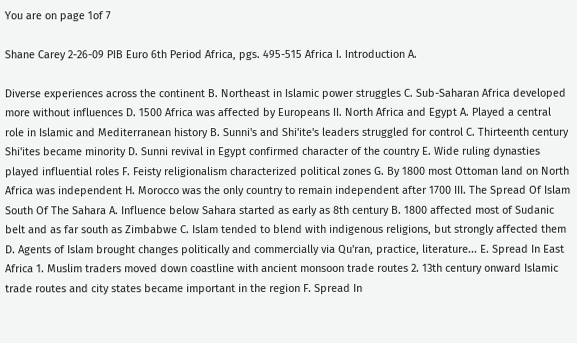You are on page 1of 7

Shane Carey 2-26-09 PIB Euro 6th Period Africa, pgs. 495-515 Africa I. Introduction A.

Diverse experiences across the continent B. Northeast in Islamic power struggles C. Sub-Saharan Africa developed more without influences D. 1500 Africa was affected by Europeans II. North Africa and Egypt A. Played a central role in Islamic and Mediterranean history B. Sunni's and Shi'ite's leaders struggled for control C. Thirteenth century Shi'ites became minority D. Sunni revival in Egypt confirmed character of the country E. Wide ruling dynasties played influential roles F. Feisty religionalism characterized political zones G. By 1800 most Ottoman land on North Africa was independent H. Morocco was the only country to remain independent after 1700 III. The Spread Of Islam South Of The Sahara A. Influence below Sahara started as early as 8th century B. 1800 affected most of Sudanic belt and as far south as Zimbabwe C. Islam tended to blend with indigenous religions, but strongly affected them D. Agents of Islam brought changes politically and commercially via Qu'ran, practice, literature... E. Spread In East Africa 1. Muslim traders moved down coastline with ancient monsoon trade routes 2. 13th century onward Islamic trade routes and city states became important in the region F. Spread In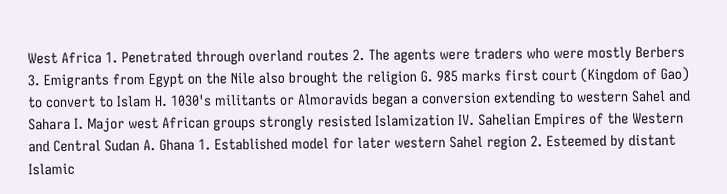West Africa 1. Penetrated through overland routes 2. The agents were traders who were mostly Berbers 3. Emigrants from Egypt on the Nile also brought the religion G. 985 marks first court (Kingdom of Gao) to convert to Islam H. 1030's militants or Almoravids began a conversion extending to western Sahel and Sahara I. Major west African groups strongly resisted Islamization IV. Sahelian Empires of the Western and Central Sudan A. Ghana 1. Established model for later western Sahel region 2. Esteemed by distant Islamic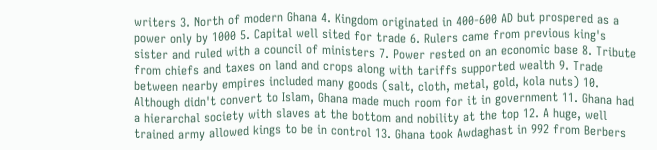writers 3. North of modern Ghana 4. Kingdom originated in 400-600 AD but prospered as a power only by 1000 5. Capital well sited for trade 6. Rulers came from previous king's sister and ruled with a council of ministers 7. Power rested on an economic base 8. Tribute from chiefs and taxes on land and crops along with tariffs supported wealth 9. Trade between nearby empires included many goods (salt, cloth, metal, gold, kola nuts) 10. Although didn't convert to Islam, Ghana made much room for it in government 11. Ghana had a hierarchal society with slaves at the bottom and nobility at the top 12. A huge, well trained army allowed kings to be in control 13. Ghana took Awdaghast in 992 from Berbers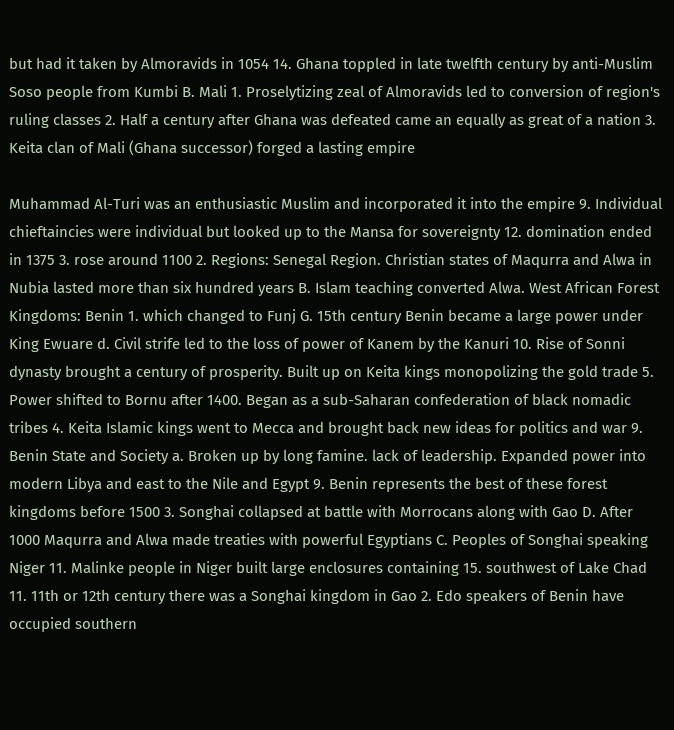but had it taken by Almoravids in 1054 14. Ghana toppled in late twelfth century by anti-Muslim Soso people from Kumbi B. Mali 1. Proselytizing zeal of Almoravids led to conversion of region's ruling classes 2. Half a century after Ghana was defeated came an equally as great of a nation 3. Keita clan of Mali (Ghana successor) forged a lasting empire

Muhammad Al-Turi was an enthusiastic Muslim and incorporated it into the empire 9. Individual chieftaincies were individual but looked up to the Mansa for sovereignty 12. domination ended in 1375 3. rose around 1100 2. Regions: Senegal Region. Christian states of Maqurra and Alwa in Nubia lasted more than six hundred years B. Islam teaching converted Alwa. West African Forest Kingdoms: Benin 1. which changed to Funj G. 15th century Benin became a large power under King Ewuare d. Civil strife led to the loss of power of Kanem by the Kanuri 10. Rise of Sonni dynasty brought a century of prosperity. Built up on Keita kings monopolizing the gold trade 5. Power shifted to Bornu after 1400. Began as a sub-Saharan confederation of black nomadic tribes 4. Keita Islamic kings went to Mecca and brought back new ideas for politics and war 9. Benin State and Society a. Broken up by long famine. lack of leadership. Expanded power into modern Libya and east to the Nile and Egypt 9. Benin represents the best of these forest kingdoms before 1500 3. Songhai collapsed at battle with Morrocans along with Gao D. After 1000 Maqurra and Alwa made treaties with powerful Egyptians C. Peoples of Songhai speaking Niger 11. Malinke people in Niger built large enclosures containing 15. southwest of Lake Chad 11. 11th or 12th century there was a Songhai kingdom in Gao 2. Edo speakers of Benin have occupied southern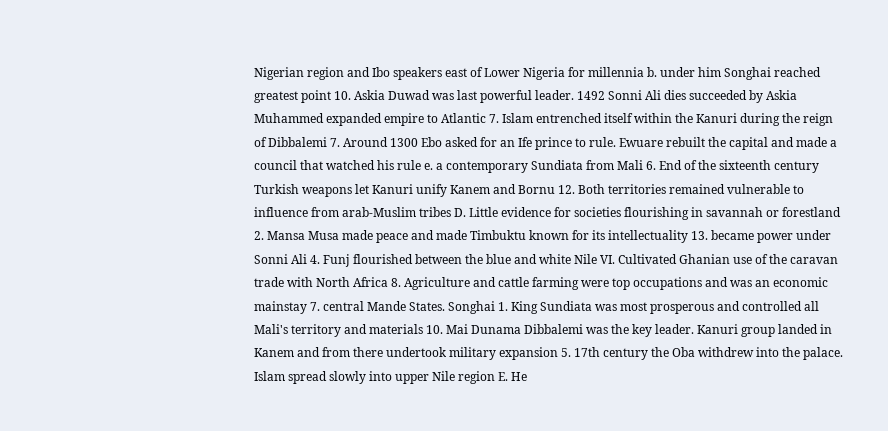Nigerian region and Ibo speakers east of Lower Nigeria for millennia b. under him Songhai reached greatest point 10. Askia Duwad was last powerful leader. 1492 Sonni Ali dies succeeded by Askia Muhammed expanded empire to Atlantic 7. Islam entrenched itself within the Kanuri during the reign of Dibbalemi 7. Around 1300 Ebo asked for an Ife prince to rule. Ewuare rebuilt the capital and made a council that watched his rule e. a contemporary Sundiata from Mali 6. End of the sixteenth century Turkish weapons let Kanuri unify Kanem and Bornu 12. Both territories remained vulnerable to influence from arab-Muslim tribes D. Little evidence for societies flourishing in savannah or forestland 2. Mansa Musa made peace and made Timbuktu known for its intellectuality 13. became power under Sonni Ali 4. Funj flourished between the blue and white Nile VI. Cultivated Ghanian use of the caravan trade with North Africa 8. Agriculture and cattle farming were top occupations and was an economic mainstay 7. central Mande States. Songhai 1. King Sundiata was most prosperous and controlled all Mali's territory and materials 10. Mai Dunama Dibbalemi was the key leader. Kanuri group landed in Kanem and from there undertook military expansion 5. 17th century the Oba withdrew into the palace. Islam spread slowly into upper Nile region E. He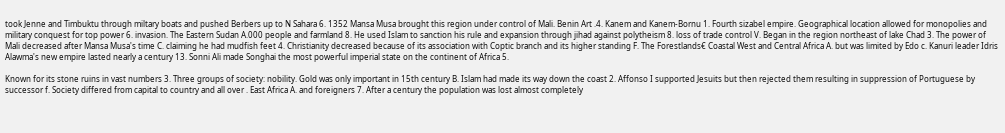took Jenne and Timbuktu through miltary boats and pushed Berbers up to N Sahara 6. 1352 Mansa Musa brought this region under control of Mali. Benin Art .4. Kanem and Kanem-Bornu 1. Fourth sizabel empire. Geographical location allowed for monopolies and military conquest for top power 6. invasion. The Eastern Sudan A.000 people and farmland 8. He used Islam to sanction his rule and expansion through jihad against polytheism 8. loss of trade control V. Began in the region northeast of lake Chad 3. The power of Mali decreased after Mansa Musa's time C. claiming he had mudfish feet 4. Christianity decreased because of its association with Coptic branch and its higher standing F. The Forestlands€ Coastal West and Central Africa A. but was limited by Edo c. Kanuri leader Idris Alawma's new empire lasted nearly a century 13. Sonni Ali made Songhai the most powerful imperial state on the continent of Africa 5.

Known for its stone ruins in vast numbers 3. Three groups of society: nobility. Gold was only important in 15th century B. Islam had made its way down the coast 2. Affonso I supported Jesuits but then rejected them resulting in suppression of Portuguese by successor f. Society differed from capital to country and all over . East Africa A. and foreigners 7. After a century the population was lost almost completely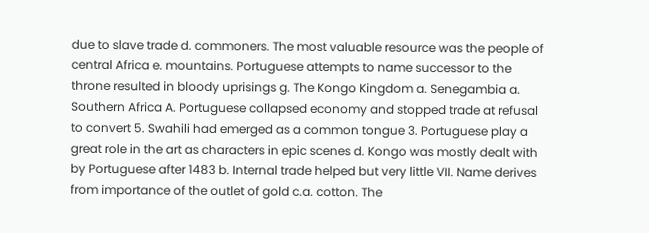due to slave trade d. commoners. The most valuable resource was the people of central Africa e. mountains. Portuguese attempts to name successor to the throne resulted in bloody uprisings g. The Kongo Kingdom a. Senegambia a. Southern Africa A. Portuguese collapsed economy and stopped trade at refusal to convert 5. Swahili had emerged as a common tongue 3. Portuguese play a great role in the art as characters in epic scenes d. Kongo was mostly dealt with by Portuguese after 1483 b. Internal trade helped but very little VII. Name derives from importance of the outlet of gold c.a. cotton. The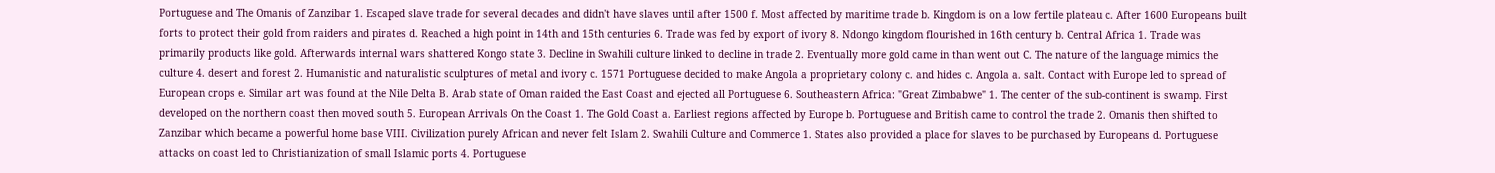Portuguese and The Omanis of Zanzibar 1. Escaped slave trade for several decades and didn't have slaves until after 1500 f. Most affected by maritime trade b. Kingdom is on a low fertile plateau c. After 1600 Europeans built forts to protect their gold from raiders and pirates d. Reached a high point in 14th and 15th centuries 6. Trade was fed by export of ivory 8. Ndongo kingdom flourished in 16th century b. Central Africa 1. Trade was primarily products like gold. Afterwards internal wars shattered Kongo state 3. Decline in Swahili culture linked to decline in trade 2. Eventually more gold came in than went out C. The nature of the language mimics the culture 4. desert and forest 2. Humanistic and naturalistic sculptures of metal and ivory c. 1571 Portuguese decided to make Angola a proprietary colony c. and hides c. Angola a. salt. Contact with Europe led to spread of European crops e. Similar art was found at the Nile Delta B. Arab state of Oman raided the East Coast and ejected all Portuguese 6. Southeastern Africa: "Great Zimbabwe" 1. The center of the sub-continent is swamp. First developed on the northern coast then moved south 5. European Arrivals On the Coast 1. The Gold Coast a. Earliest regions affected by Europe b. Portuguese and British came to control the trade 2. Omanis then shifted to Zanzibar which became a powerful home base VIII. Civilization purely African and never felt Islam 2. Swahili Culture and Commerce 1. States also provided a place for slaves to be purchased by Europeans d. Portuguese attacks on coast led to Christianization of small Islamic ports 4. Portuguese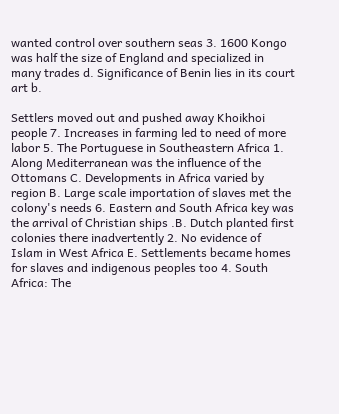wanted control over southern seas 3. 1600 Kongo was half the size of England and specialized in many trades d. Significance of Benin lies in its court art b.

Settlers moved out and pushed away Khoikhoi people 7. Increases in farming led to need of more labor 5. The Portuguese in Southeastern Africa 1. Along Mediterranean was the influence of the Ottomans C. Developments in Africa varied by region B. Large scale importation of slaves met the colony's needs 6. Eastern and South Africa key was the arrival of Christian ships .B. Dutch planted first colonies there inadvertently 2. No evidence of Islam in West Africa E. Settlements became homes for slaves and indigenous peoples too 4. South Africa: The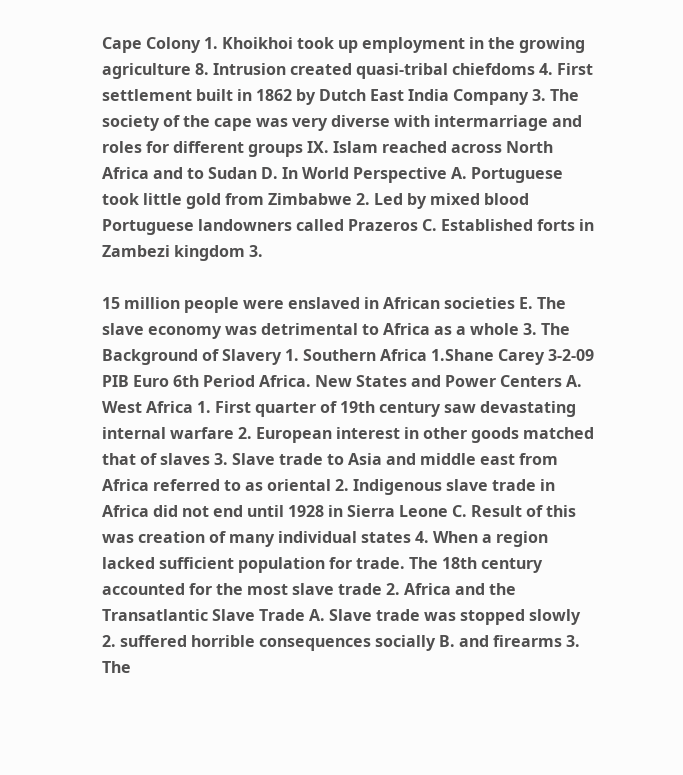Cape Colony 1. Khoikhoi took up employment in the growing agriculture 8. Intrusion created quasi-tribal chiefdoms 4. First settlement built in 1862 by Dutch East India Company 3. The society of the cape was very diverse with intermarriage and roles for different groups IX. Islam reached across North Africa and to Sudan D. In World Perspective A. Portuguese took little gold from Zimbabwe 2. Led by mixed blood Portuguese landowners called Prazeros C. Established forts in Zambezi kingdom 3.

15 million people were enslaved in African societies E. The slave economy was detrimental to Africa as a whole 3. The Background of Slavery 1. Southern Africa 1.Shane Carey 3-2-09 PIB Euro 6th Period Africa. New States and Power Centers A. West Africa 1. First quarter of 19th century saw devastating internal warfare 2. European interest in other goods matched that of slaves 3. Slave trade to Asia and middle east from Africa referred to as oriental 2. Indigenous slave trade in Africa did not end until 1928 in Sierra Leone C. Result of this was creation of many individual states 4. When a region lacked sufficient population for trade. The 18th century accounted for the most slave trade 2. Africa and the Transatlantic Slave Trade A. Slave trade was stopped slowly 2. suffered horrible consequences socially B. and firearms 3. The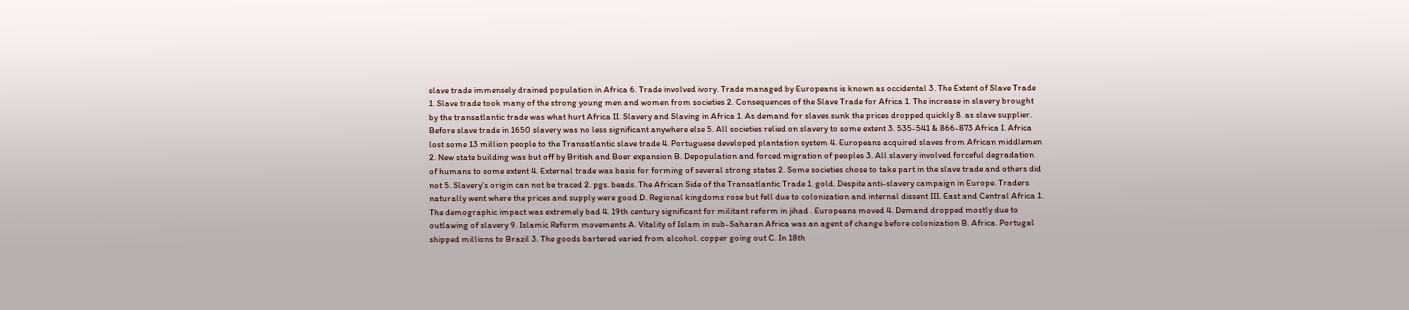slave trade immensely drained population in Africa 6. Trade involved ivory. Trade managed by Europeans is known as occidental 3. The Extent of Slave Trade 1. Slave trade took many of the strong young men and women from societies 2. Consequences of the Slave Trade for Africa 1. The increase in slavery brought by the transatlantic trade was what hurt Africa II. Slavery and Slaving in Africa 1. As demand for slaves sunk the prices dropped quickly 8. as slave supplier. Before slave trade in 1650 slavery was no less significant anywhere else 5. All societies relied on slavery to some extent 3. 535-541 & 866-873 Africa I. Africa lost some 13 million people to the Transatlantic slave trade 4. Portuguese developed plantation system 4. Europeans acquired slaves from African middlemen 2. New state building was but off by British and Boer expansion B. Depopulation and forced migration of peoples 3. All slavery involved forceful degradation of humans to some extent 4. External trade was basis for forming of several strong states 2. Some societies chose to take part in the slave trade and others did not 5. Slavery's origin can not be traced 2. pgs. beads. The African Side of the Transatlantic Trade 1. gold. Despite anti-slavery campaign in Europe. Traders naturally went where the prices and supply were good D. Regional kingdoms rose but fell due to colonization and internal dissent III. East and Central Africa 1. The demographic impact was extremely bad 4. 19th century significant for militant reform in jihad . Europeans moved 4. Demand dropped mostly due to outlawing of slavery 9. Islamic Reform movements A. Vitality of Islam in sub-Saharan Africa was an agent of change before colonization B. Africa. Portugal shipped millions to Brazil 3. The goods bartered varied from alcohol. copper going out C. In 18th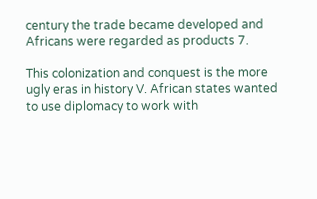century the trade became developed and Africans were regarded as products 7.

This colonization and conquest is the more ugly eras in history V. African states wanted to use diplomacy to work with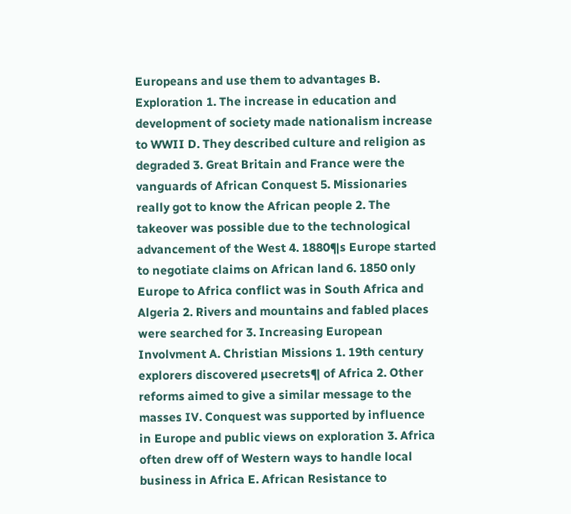Europeans and use them to advantages B. Exploration 1. The increase in education and development of society made nationalism increase to WWII D. They described culture and religion as degraded 3. Great Britain and France were the vanguards of African Conquest 5. Missionaries really got to know the African people 2. The takeover was possible due to the technological advancement of the West 4. 1880¶s Europe started to negotiate claims on African land 6. 1850 only Europe to Africa conflict was in South Africa and Algeria 2. Rivers and mountains and fabled places were searched for 3. Increasing European Involvment A. Christian Missions 1. 19th century explorers discovered µsecrets¶ of Africa 2. Other reforms aimed to give a similar message to the masses IV. Conquest was supported by influence in Europe and public views on exploration 3. Africa often drew off of Western ways to handle local business in Africa E. African Resistance to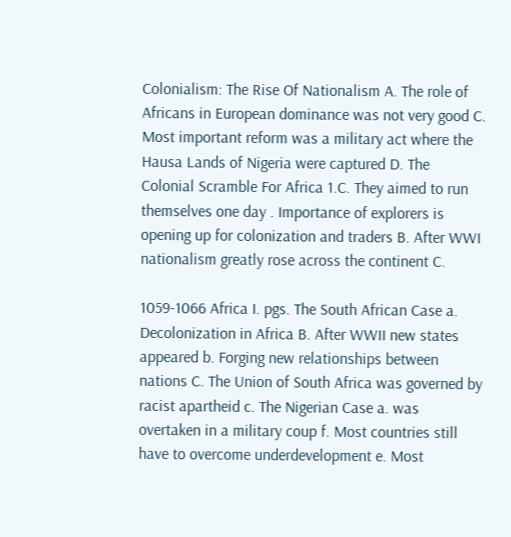Colonialism: The Rise Of Nationalism A. The role of Africans in European dominance was not very good C. Most important reform was a military act where the Hausa Lands of Nigeria were captured D. The Colonial Scramble For Africa 1.C. They aimed to run themselves one day . Importance of explorers is opening up for colonization and traders B. After WWI nationalism greatly rose across the continent C.

1059-1066 Africa I. pgs. The South African Case a. Decolonization in Africa B. After WWII new states appeared b. Forging new relationships between nations C. The Union of South Africa was governed by racist apartheid c. The Nigerian Case a. was overtaken in a military coup f. Most countries still have to overcome underdevelopment e. Most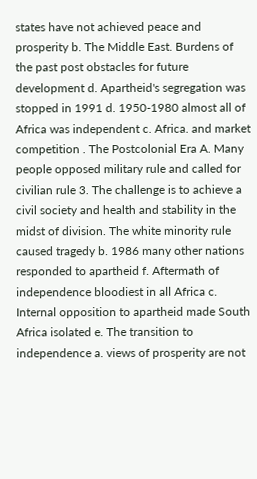states have not achieved peace and prosperity b. The Middle East. Burdens of the past post obstacles for future development d. Apartheid's segregation was stopped in 1991 d. 1950-1980 almost all of Africa was independent c. Africa. and market competition . The Postcolonial Era A. Many people opposed military rule and called for civilian rule 3. The challenge is to achieve a civil society and health and stability in the midst of division. The white minority rule caused tragedy b. 1986 many other nations responded to apartheid f. Aftermath of independence bloodiest in all Africa c. Internal opposition to apartheid made South Africa isolated e. The transition to independence a. views of prosperity are not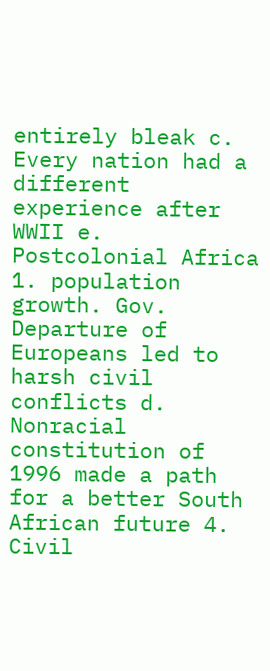entirely bleak c. Every nation had a different experience after WWII e. Postcolonial Africa 1. population growth. Gov. Departure of Europeans led to harsh civil conflicts d. Nonracial constitution of 1996 made a path for a better South African future 4. Civil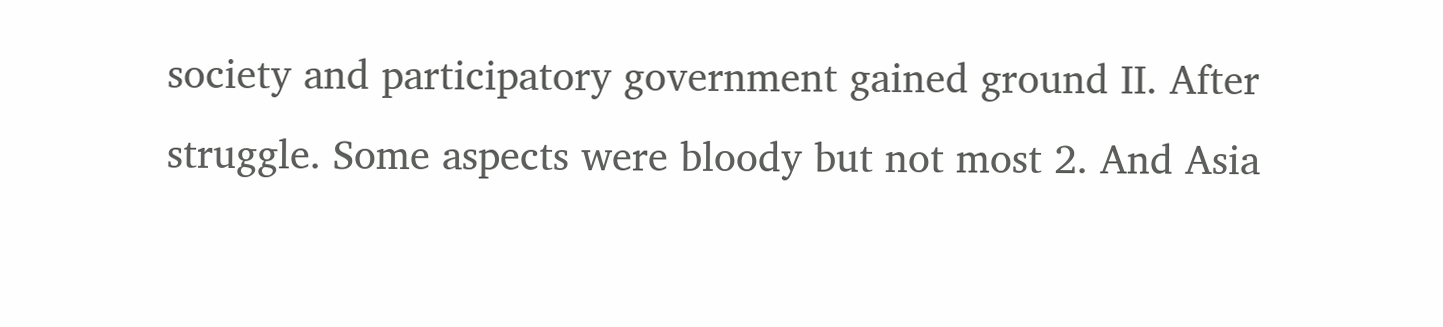society and participatory government gained ground II. After struggle. Some aspects were bloody but not most 2. And Asia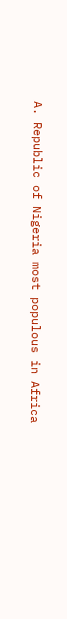A. Republic of Nigeria most populous in Africa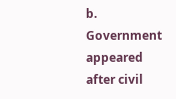b. Government appeared after civil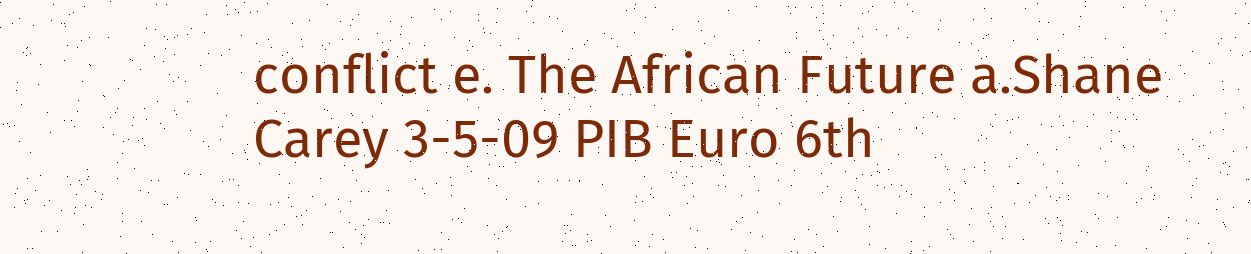conflict e. The African Future a.Shane Carey 3-5-09 PIB Euro 6th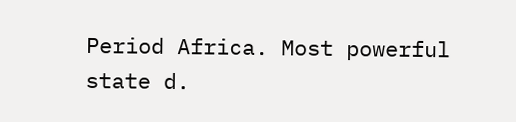Period Africa. Most powerful state d.